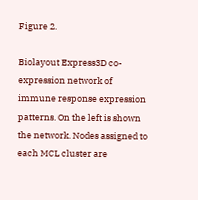Figure 2.

Biolayout Express3D co-expression network of immune response expression patterns. On the left is shown the network. Nodes assigned to each MCL cluster are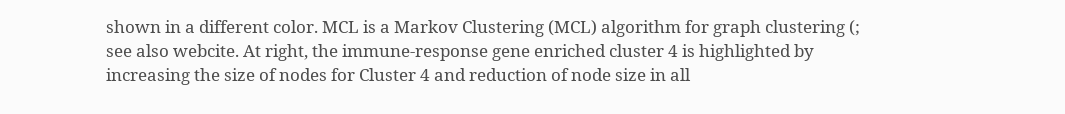shown in a different color. MCL is a Markov Clustering (MCL) algorithm for graph clustering (; see also webcite. At right, the immune-response gene enriched cluster 4 is highlighted by increasing the size of nodes for Cluster 4 and reduction of node size in all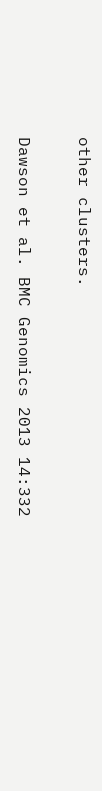other clusters.

Dawson et al. BMC Genomics 2013 14:332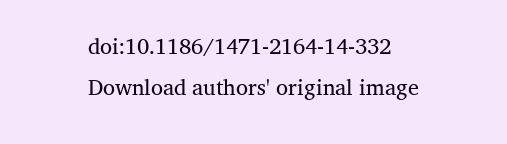doi:10.1186/1471-2164-14-332
Download authors' original image